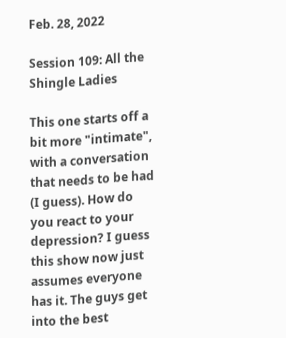Feb. 28, 2022

Session 109: All the Shingle Ladies

This one starts off a bit more "intimate", with a conversation that needs to be had (I guess). How do you react to your depression? I guess this show now just assumes everyone has it. The guys get into the best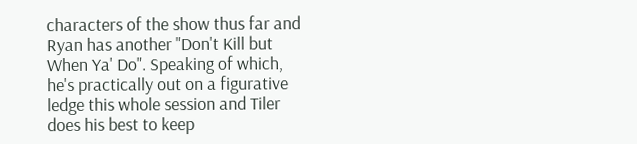characters of the show thus far and Ryan has another "Don't Kill but When Ya' Do". Speaking of which, he's practically out on a figurative ledge this whole session and Tiler does his best to keep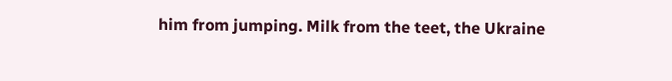him from jumping. Milk from the teet, the Ukraine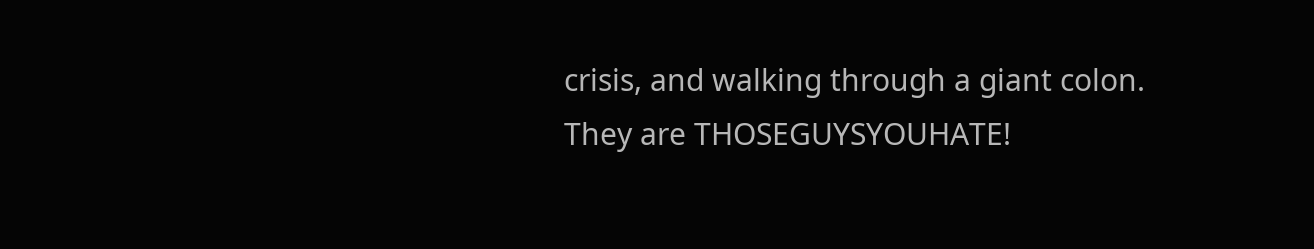crisis, and walking through a giant colon. They are THOSEGUYSYOUHATE!